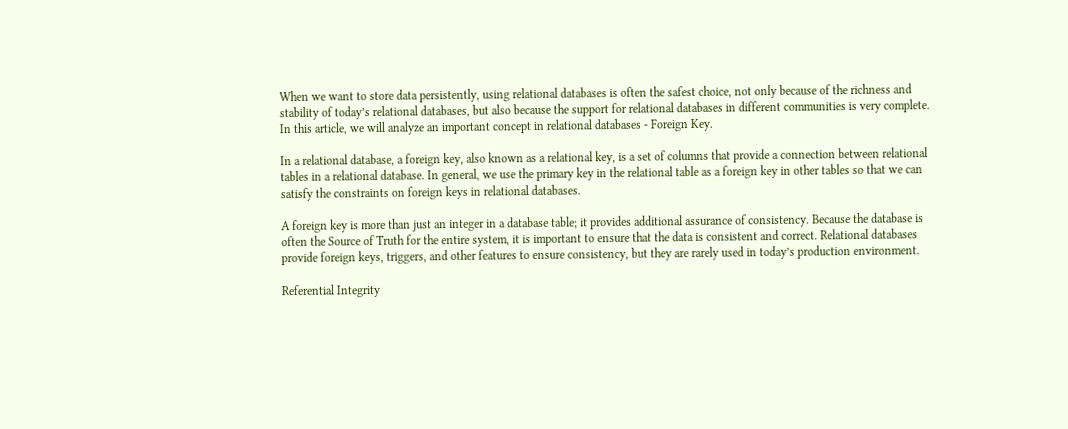When we want to store data persistently, using relational databases is often the safest choice, not only because of the richness and stability of today’s relational databases, but also because the support for relational databases in different communities is very complete. In this article, we will analyze an important concept in relational databases - Foreign Key.

In a relational database, a foreign key, also known as a relational key, is a set of columns that provide a connection between relational tables in a relational database. In general, we use the primary key in the relational table as a foreign key in other tables so that we can satisfy the constraints on foreign keys in relational databases.

A foreign key is more than just an integer in a database table; it provides additional assurance of consistency. Because the database is often the Source of Truth for the entire system, it is important to ensure that the data is consistent and correct. Relational databases provide foreign keys, triggers, and other features to ensure consistency, but they are rarely used in today’s production environment.

Referential Integrity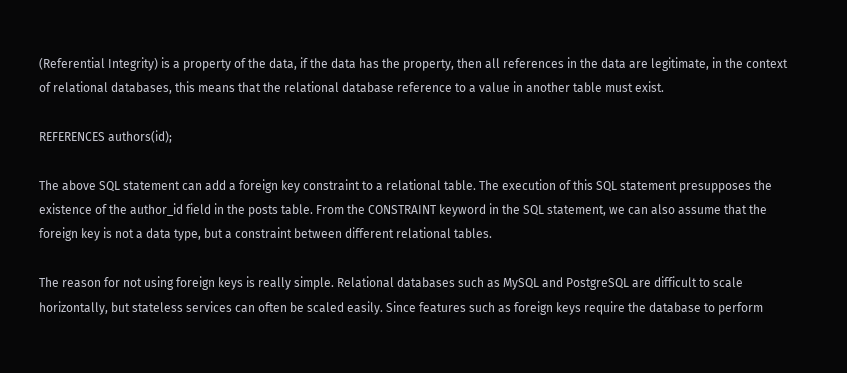(Referential Integrity) is a property of the data, if the data has the property, then all references in the data are legitimate, in the context of relational databases, this means that the relational database reference to a value in another table must exist.

REFERENCES authors(id);

The above SQL statement can add a foreign key constraint to a relational table. The execution of this SQL statement presupposes the existence of the author_id field in the posts table. From the CONSTRAINT keyword in the SQL statement, we can also assume that the foreign key is not a data type, but a constraint between different relational tables.

The reason for not using foreign keys is really simple. Relational databases such as MySQL and PostgreSQL are difficult to scale horizontally, but stateless services can often be scaled easily. Since features such as foreign keys require the database to perform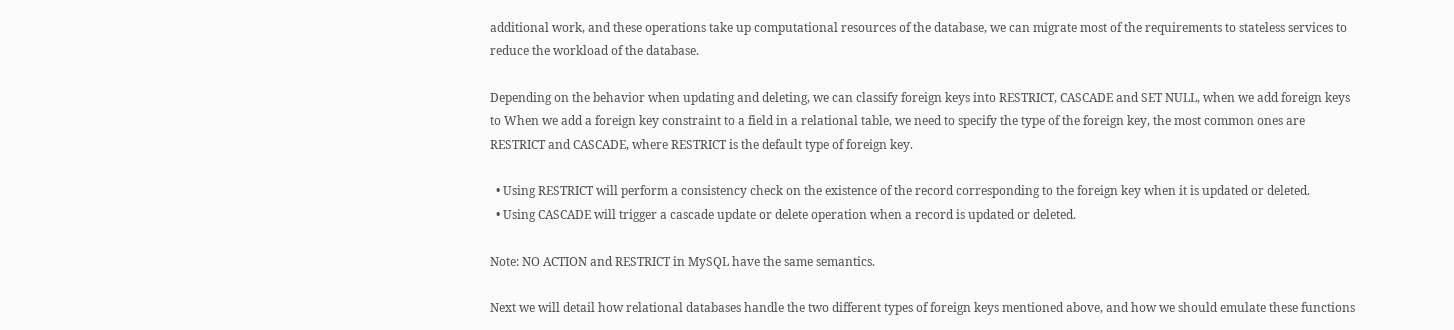additional work, and these operations take up computational resources of the database, we can migrate most of the requirements to stateless services to reduce the workload of the database.

Depending on the behavior when updating and deleting, we can classify foreign keys into RESTRICT, CASCADE and SET NULL, when we add foreign keys to When we add a foreign key constraint to a field in a relational table, we need to specify the type of the foreign key, the most common ones are RESTRICT and CASCADE, where RESTRICT is the default type of foreign key.

  • Using RESTRICT will perform a consistency check on the existence of the record corresponding to the foreign key when it is updated or deleted.
  • Using CASCADE will trigger a cascade update or delete operation when a record is updated or deleted.

Note: NO ACTION and RESTRICT in MySQL have the same semantics.

Next we will detail how relational databases handle the two different types of foreign keys mentioned above, and how we should emulate these functions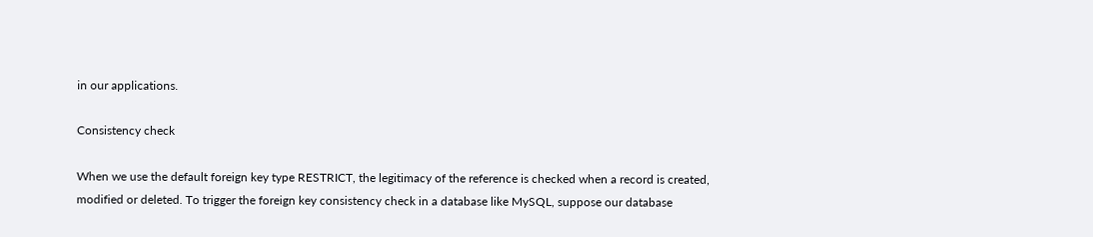in our applications.

Consistency check

When we use the default foreign key type RESTRICT, the legitimacy of the reference is checked when a record is created, modified or deleted. To trigger the foreign key consistency check in a database like MySQL, suppose our database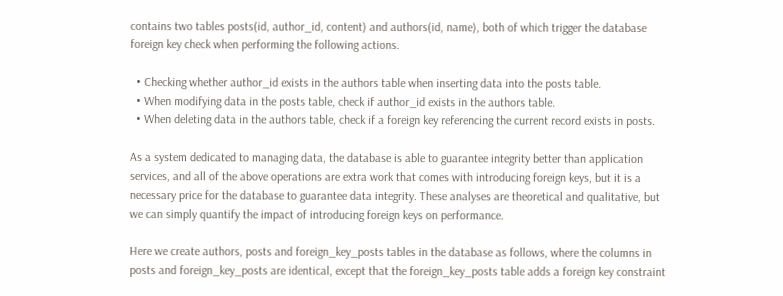contains two tables posts(id, author_id, content) and authors(id, name), both of which trigger the database foreign key check when performing the following actions.

  • Checking whether author_id exists in the authors table when inserting data into the posts table.
  • When modifying data in the posts table, check if author_id exists in the authors table.
  • When deleting data in the authors table, check if a foreign key referencing the current record exists in posts.

As a system dedicated to managing data, the database is able to guarantee integrity better than application services, and all of the above operations are extra work that comes with introducing foreign keys, but it is a necessary price for the database to guarantee data integrity. These analyses are theoretical and qualitative, but we can simply quantify the impact of introducing foreign keys on performance.

Here we create authors, posts and foreign_key_posts tables in the database as follows, where the columns in posts and foreign_key_posts are identical, except that the foreign_key_posts table adds a foreign key constraint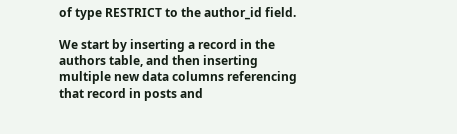of type RESTRICT to the author_id field.

We start by inserting a record in the authors table, and then inserting multiple new data columns referencing that record in posts and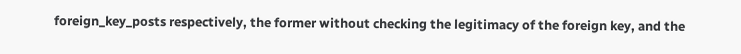foreign_key_posts respectively, the former without checking the legitimacy of the foreign key, and the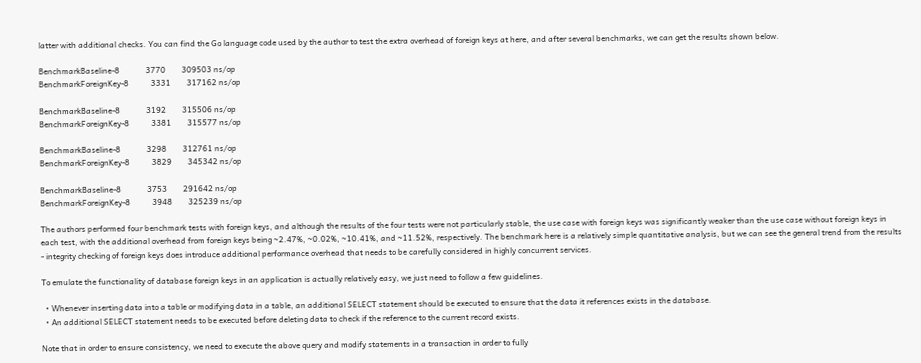latter with additional checks. You can find the Go language code used by the author to test the extra overhead of foreign keys at here, and after several benchmarks, we can get the results shown below.

BenchmarkBaseline-8             3770        309503 ns/op
BenchmarkForeignKey-8           3331        317162 ns/op

BenchmarkBaseline-8             3192        315506 ns/op
BenchmarkForeignKey-8           3381        315577 ns/op

BenchmarkBaseline-8             3298        312761 ns/op
BenchmarkForeignKey-8           3829        345342 ns/op

BenchmarkBaseline-8             3753        291642 ns/op
BenchmarkForeignKey-8           3948        325239 ns/op

The authors performed four benchmark tests with foreign keys, and although the results of the four tests were not particularly stable, the use case with foreign keys was significantly weaker than the use case without foreign keys in each test, with the additional overhead from foreign keys being ~2.47%, ~0.02%, ~10.41%, and ~11.52%, respectively. The benchmark here is a relatively simple quantitative analysis, but we can see the general trend from the results - integrity checking of foreign keys does introduce additional performance overhead that needs to be carefully considered in highly concurrent services.

To emulate the functionality of database foreign keys in an application is actually relatively easy, we just need to follow a few guidelines.

  • Whenever inserting data into a table or modifying data in a table, an additional SELECT statement should be executed to ensure that the data it references exists in the database.
  • An additional SELECT statement needs to be executed before deleting data to check if the reference to the current record exists.

Note that in order to ensure consistency, we need to execute the above query and modify statements in a transaction in order to fully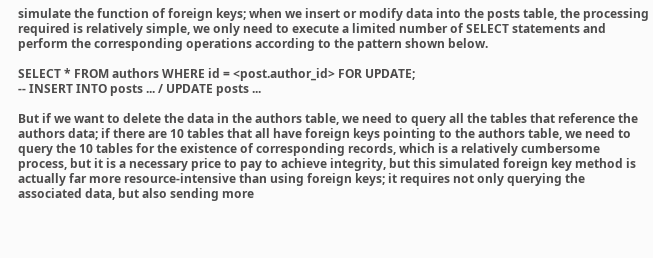simulate the function of foreign keys; when we insert or modify data into the posts table, the processing required is relatively simple, we only need to execute a limited number of SELECT statements and perform the corresponding operations according to the pattern shown below.

SELECT * FROM authors WHERE id = <post.author_id> FOR UPDATE;
-- INSERT INTO posts ... / UPDATE posts ...

But if we want to delete the data in the authors table, we need to query all the tables that reference the authors data; if there are 10 tables that all have foreign keys pointing to the authors table, we need to query the 10 tables for the existence of corresponding records, which is a relatively cumbersome process, but it is a necessary price to pay to achieve integrity, but this simulated foreign key method is actually far more resource-intensive than using foreign keys; it requires not only querying the associated data, but also sending more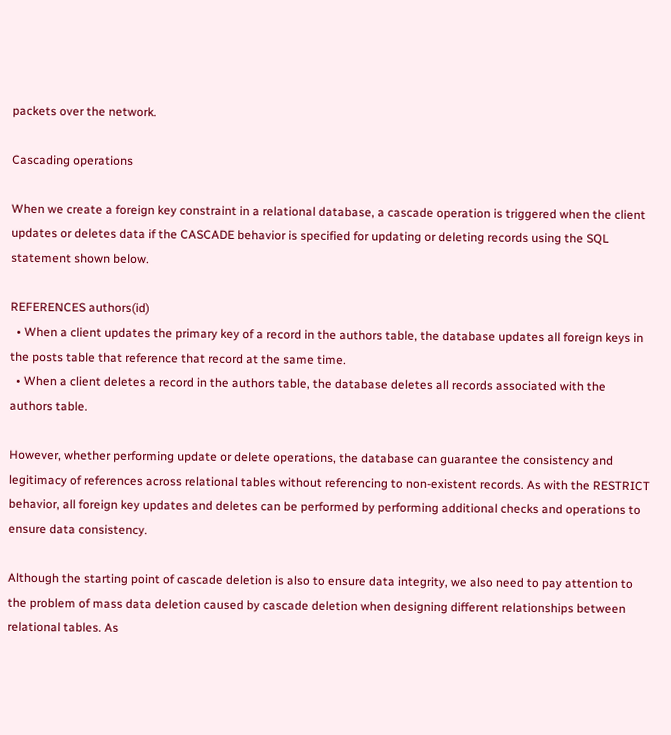packets over the network.

Cascading operations

When we create a foreign key constraint in a relational database, a cascade operation is triggered when the client updates or deletes data if the CASCADE behavior is specified for updating or deleting records using the SQL statement shown below.

REFERENCES authors(id)
  • When a client updates the primary key of a record in the authors table, the database updates all foreign keys in the posts table that reference that record at the same time.
  • When a client deletes a record in the authors table, the database deletes all records associated with the authors table.

However, whether performing update or delete operations, the database can guarantee the consistency and legitimacy of references across relational tables without referencing to non-existent records. As with the RESTRICT behavior, all foreign key updates and deletes can be performed by performing additional checks and operations to ensure data consistency.

Although the starting point of cascade deletion is also to ensure data integrity, we also need to pay attention to the problem of mass data deletion caused by cascade deletion when designing different relationships between relational tables. As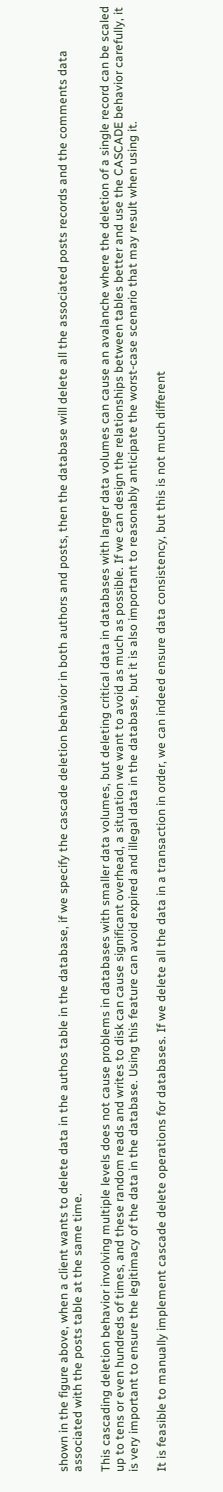shown in the figure above, when a client wants to delete data in the authos table in the database, if we specify the cascade deletion behavior in both authors and posts, then the database will delete all the associated posts records and the comments data associated with the posts table at the same time.

This cascading deletion behavior involving multiple levels does not cause problems in databases with smaller data volumes, but deleting critical data in databases with larger data volumes can cause an avalanche where the deletion of a single record can be scaled up to tens or even hundreds of times, and these random reads and writes to disk can cause significant overhead, a situation we want to avoid as much as possible. If we can design the relationships between tables better and use the CASCADE behavior carefully, it is very important to ensure the legitimacy of the data in the database. Using this feature can avoid expired and illegal data in the database, but it is also important to reasonably anticipate the worst-case scenario that may result when using it.

It is feasible to manually implement cascade delete operations for databases. If we delete all the data in a transaction in order, we can indeed ensure data consistency, but this is not much different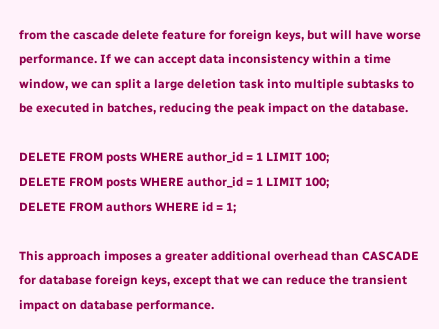from the cascade delete feature for foreign keys, but will have worse performance. If we can accept data inconsistency within a time window, we can split a large deletion task into multiple subtasks to be executed in batches, reducing the peak impact on the database.

DELETE FROM posts WHERE author_id = 1 LIMIT 100;
DELETE FROM posts WHERE author_id = 1 LIMIT 100;
DELETE FROM authors WHERE id = 1;

This approach imposes a greater additional overhead than CASCADE for database foreign keys, except that we can reduce the transient impact on database performance.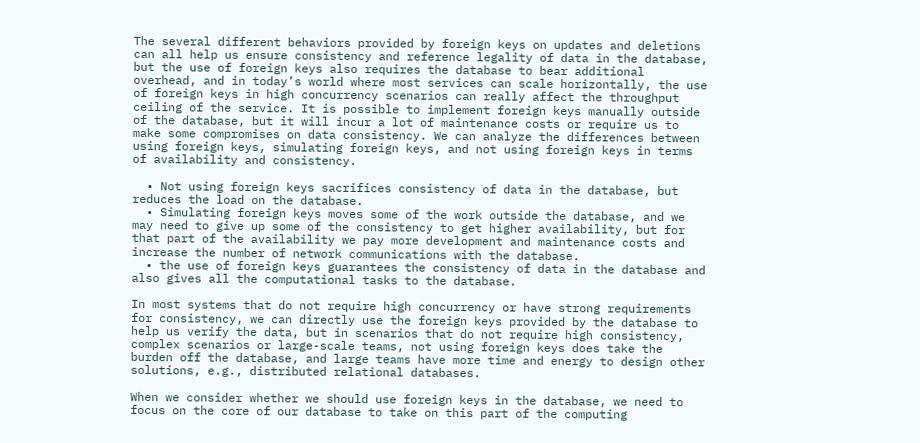The several different behaviors provided by foreign keys on updates and deletions can all help us ensure consistency and reference legality of data in the database, but the use of foreign keys also requires the database to bear additional overhead, and in today’s world where most services can scale horizontally, the use of foreign keys in high concurrency scenarios can really affect the throughput ceiling of the service. It is possible to implement foreign keys manually outside of the database, but it will incur a lot of maintenance costs or require us to make some compromises on data consistency. We can analyze the differences between using foreign keys, simulating foreign keys, and not using foreign keys in terms of availability and consistency.

  • Not using foreign keys sacrifices consistency of data in the database, but reduces the load on the database.
  • Simulating foreign keys moves some of the work outside the database, and we may need to give up some of the consistency to get higher availability, but for that part of the availability we pay more development and maintenance costs and increase the number of network communications with the database.
  • the use of foreign keys guarantees the consistency of data in the database and also gives all the computational tasks to the database.

In most systems that do not require high concurrency or have strong requirements for consistency, we can directly use the foreign keys provided by the database to help us verify the data, but in scenarios that do not require high consistency, complex scenarios or large-scale teams, not using foreign keys does take the burden off the database, and large teams have more time and energy to design other solutions, e.g., distributed relational databases.

When we consider whether we should use foreign keys in the database, we need to focus on the core of our database to take on this part of the computing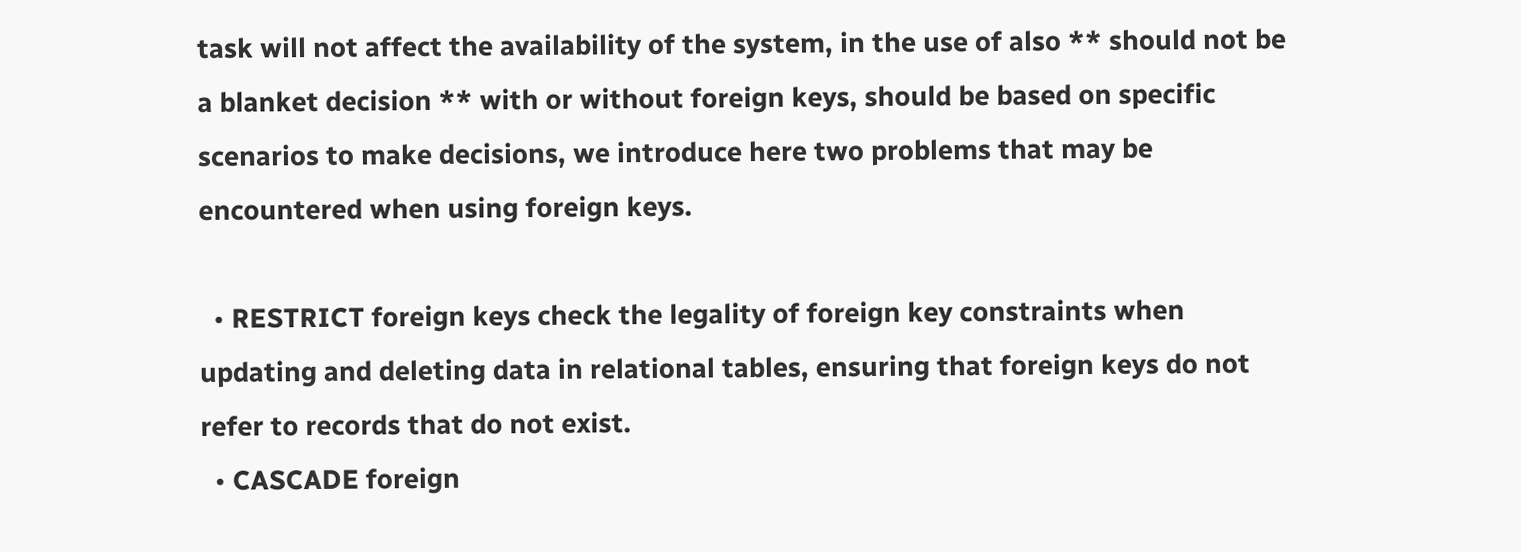task will not affect the availability of the system, in the use of also ** should not be a blanket decision ** with or without foreign keys, should be based on specific scenarios to make decisions, we introduce here two problems that may be encountered when using foreign keys.

  • RESTRICT foreign keys check the legality of foreign key constraints when updating and deleting data in relational tables, ensuring that foreign keys do not refer to records that do not exist.
  • CASCADE foreign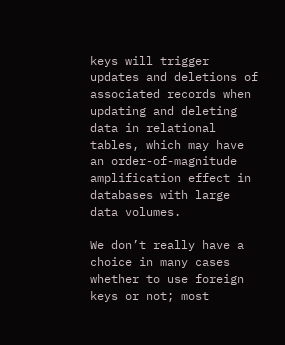keys will trigger updates and deletions of associated records when updating and deleting data in relational tables, which may have an order-of-magnitude amplification effect in databases with large data volumes.

We don’t really have a choice in many cases whether to use foreign keys or not; most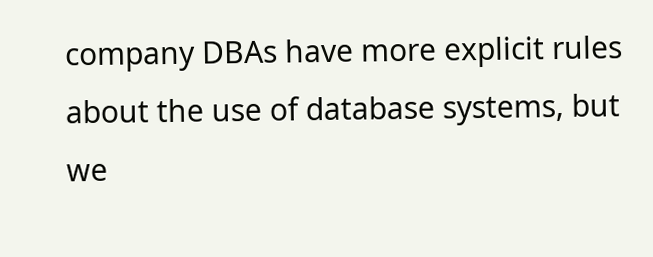company DBAs have more explicit rules about the use of database systems, but we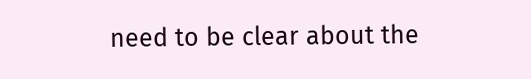need to be clear about the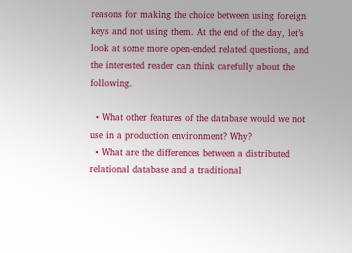reasons for making the choice between using foreign keys and not using them. At the end of the day, let’s look at some more open-ended related questions, and the interested reader can think carefully about the following.

  • What other features of the database would we not use in a production environment? Why?
  • What are the differences between a distributed relational database and a traditional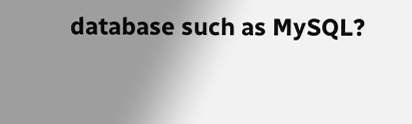database such as MySQL?